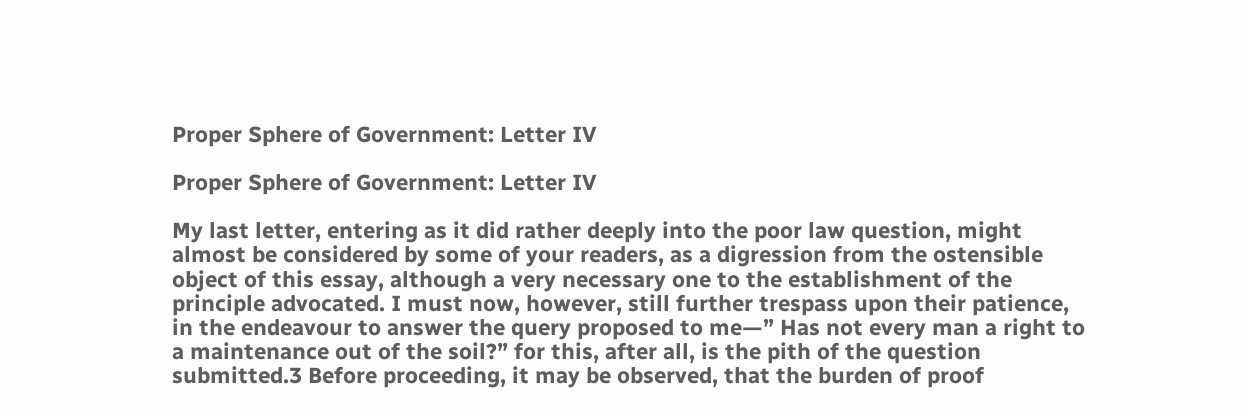Proper Sphere of Government: Letter IV

Proper Sphere of Government: Letter IV

My last letter, entering as it did rather deeply into the poor law question, might almost be considered by some of your readers, as a digression from the ostensible object of this essay, although a very necessary one to the establishment of the principle advocated. I must now, however, still further trespass upon their patience, in the endeavour to answer the query proposed to me—” Has not every man a right to a maintenance out of the soil?” for this, after all, is the pith of the question submitted.3 Before proceeding, it may be observed, that the burden of proof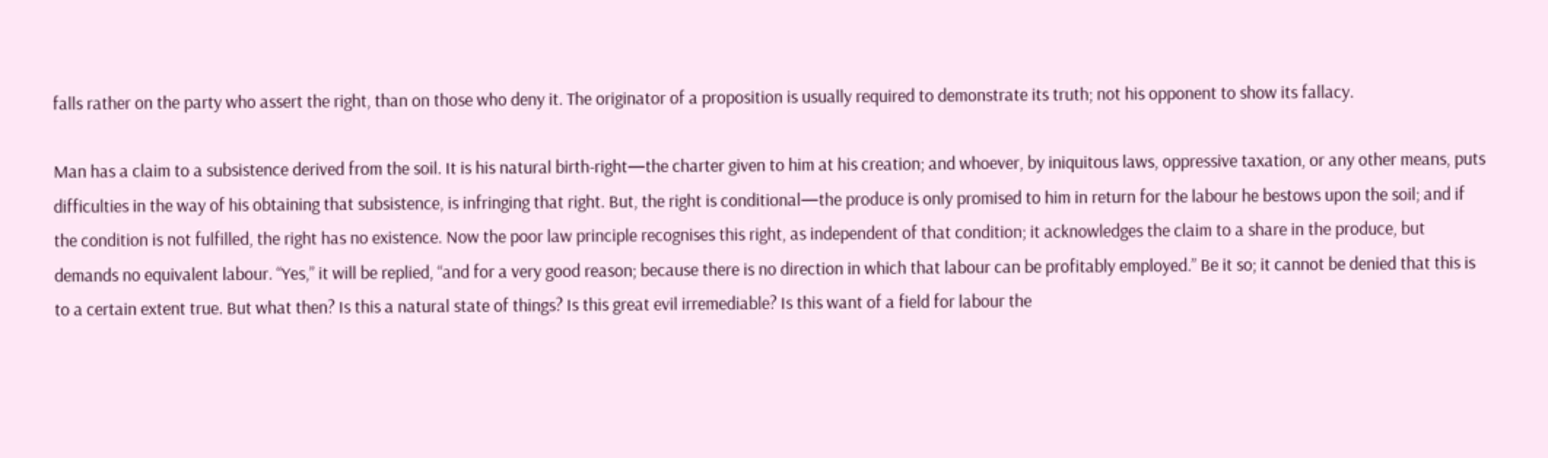falls rather on the party who assert the right, than on those who deny it. The originator of a proposition is usually required to demonstrate its truth; not his opponent to show its fallacy.

Man has a claim to a subsistence derived from the soil. It is his natural birth-right—the charter given to him at his creation; and whoever, by iniquitous laws, oppressive taxation, or any other means, puts difficulties in the way of his obtaining that subsistence, is infringing that right. But, the right is conditional—the produce is only promised to him in return for the labour he bestows upon the soil; and if the condition is not fulfilled, the right has no existence. Now the poor law principle recognises this right, as independent of that condition; it acknowledges the claim to a share in the produce, but demands no equivalent labour. “Yes,” it will be replied, “and for a very good reason; because there is no direction in which that labour can be profitably employed.” Be it so; it cannot be denied that this is to a certain extent true. But what then? Is this a natural state of things? Is this great evil irremediable? Is this want of a field for labour the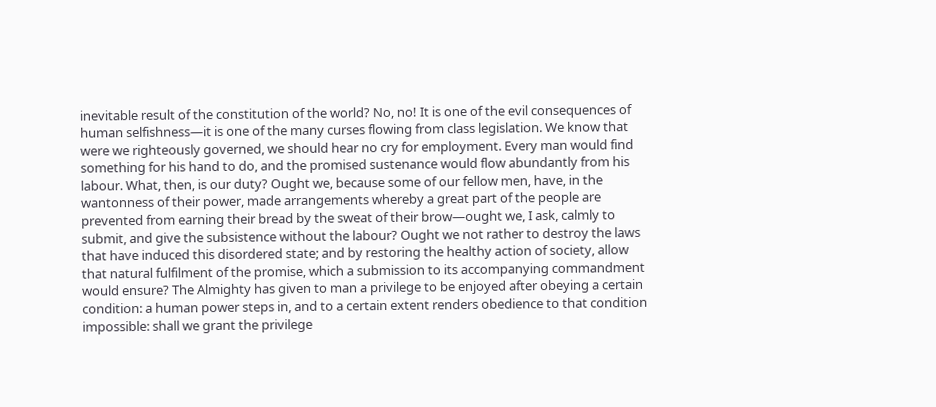inevitable result of the constitution of the world? No, no! It is one of the evil consequences of human selfishness—it is one of the many curses flowing from class legislation. We know that were we righteously governed, we should hear no cry for employment. Every man would find something for his hand to do, and the promised sustenance would flow abundantly from his labour. What, then, is our duty? Ought we, because some of our fellow men, have, in the wantonness of their power, made arrangements whereby a great part of the people are prevented from earning their bread by the sweat of their brow—ought we, I ask, calmly to submit, and give the subsistence without the labour? Ought we not rather to destroy the laws that have induced this disordered state; and by restoring the healthy action of society, allow that natural fulfilment of the promise, which a submission to its accompanying commandment would ensure? The Almighty has given to man a privilege to be enjoyed after obeying a certain condition: a human power steps in, and to a certain extent renders obedience to that condition impossible: shall we grant the privilege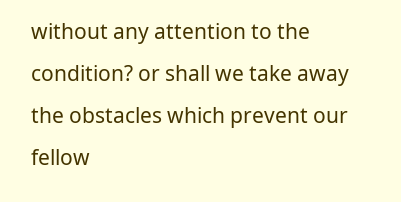without any attention to the condition? or shall we take away the obstacles which prevent our fellow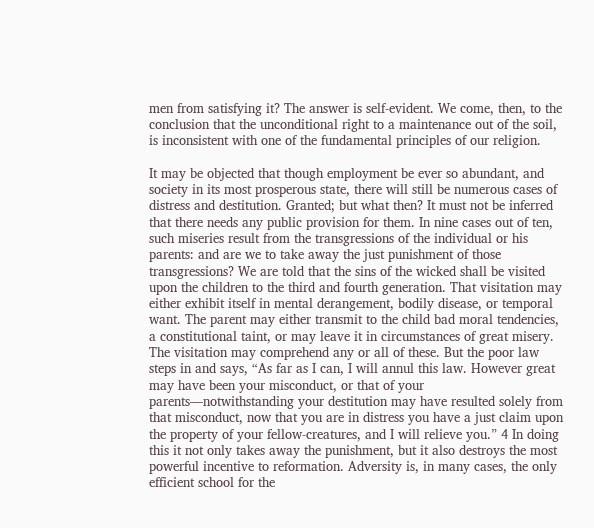men from satisfying it? The answer is self-evident. We come, then, to the conclusion that the unconditional right to a maintenance out of the soil, is inconsistent with one of the fundamental principles of our religion.

It may be objected that though employment be ever so abundant, and society in its most prosperous state, there will still be numerous cases of distress and destitution. Granted; but what then? It must not be inferred that there needs any public provision for them. In nine cases out of ten, such miseries result from the transgressions of the individual or his parents: and are we to take away the just punishment of those transgressions? We are told that the sins of the wicked shall be visited upon the children to the third and fourth generation. That visitation may either exhibit itself in mental derangement, bodily disease, or temporal want. The parent may either transmit to the child bad moral tendencies, a constitutional taint, or may leave it in circumstances of great misery. The visitation may comprehend any or all of these. But the poor law steps in and says, “As far as I can, I will annul this law. However great may have been your misconduct, or that of your parents—notwithstanding your destitution may have resulted solely from that misconduct, now that you are in distress you have a just claim upon the property of your fellow-creatures, and I will relieve you.” 4 In doing this it not only takes away the punishment, but it also destroys the most powerful incentive to reformation. Adversity is, in many cases, the only efficient school for the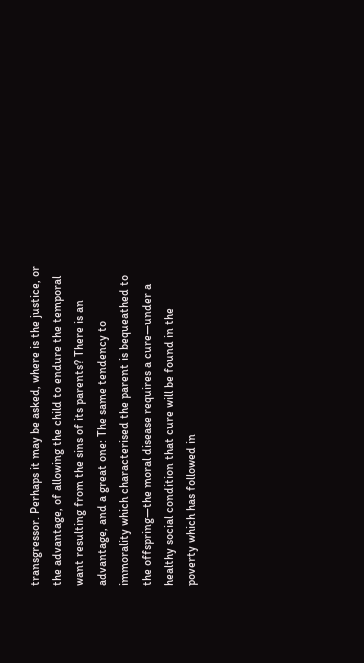transgressor. Perhaps it may be asked, where is the justice, or the advantage, of allowing the child to endure the temporal want resulting from the sins of its parents? There is an advantage, and a great one: The same tendency to immorality which characterised the parent is bequeathed to the offspring—the moral disease requires a cure—under a healthy social condition that cure will be found in the poverty which has followed in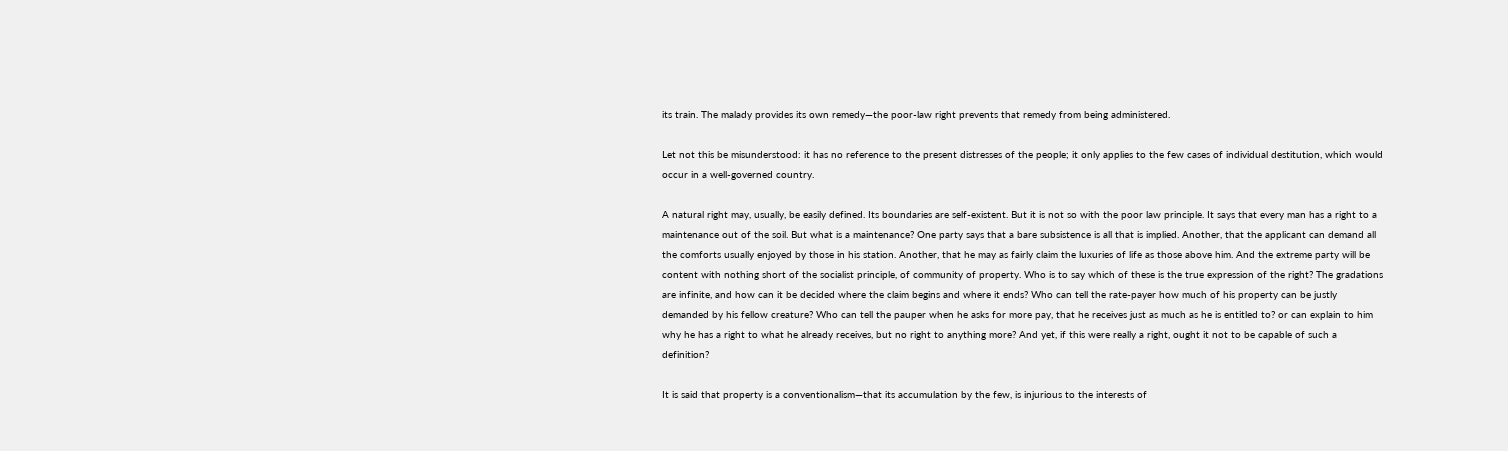its train. The malady provides its own remedy—the poor-law right prevents that remedy from being administered.

Let not this be misunderstood: it has no reference to the present distresses of the people; it only applies to the few cases of individual destitution, which would occur in a well-governed country.

A natural right may, usually, be easily defined. Its boundaries are self-existent. But it is not so with the poor law principle. It says that every man has a right to a maintenance out of the soil. But what is a maintenance? One party says that a bare subsistence is all that is implied. Another, that the applicant can demand all the comforts usually enjoyed by those in his station. Another, that he may as fairly claim the luxuries of life as those above him. And the extreme party will be content with nothing short of the socialist principle, of community of property. Who is to say which of these is the true expression of the right? The gradations are infinite, and how can it be decided where the claim begins and where it ends? Who can tell the rate-payer how much of his property can be justly demanded by his fellow creature? Who can tell the pauper when he asks for more pay, that he receives just as much as he is entitled to? or can explain to him why he has a right to what he already receives, but no right to anything more? And yet, if this were really a right, ought it not to be capable of such a definition?

It is said that property is a conventionalism—that its accumulation by the few, is injurious to the interests of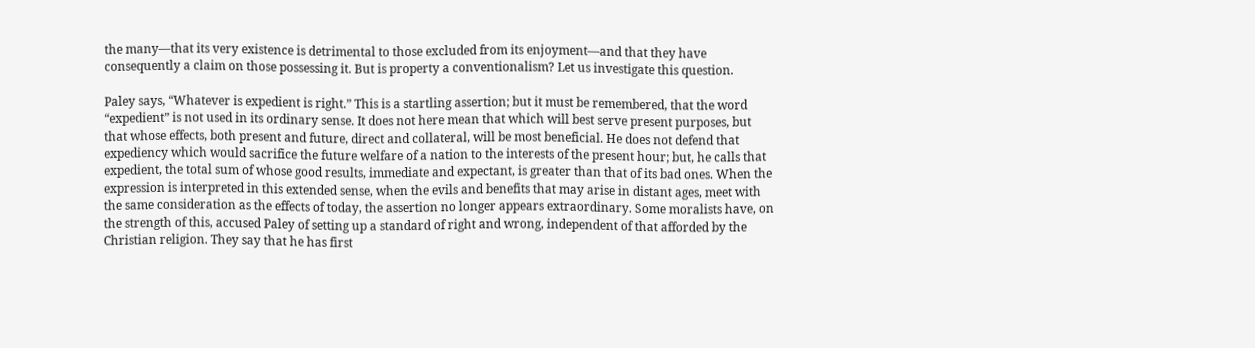the many—that its very existence is detrimental to those excluded from its enjoyment—and that they have consequently a claim on those possessing it. But is property a conventionalism? Let us investigate this question.

Paley says, “Whatever is expedient is right.” This is a startling assertion; but it must be remembered, that the word “expedient” is not used in its ordinary sense. It does not here mean that which will best serve present purposes, but that whose effects, both present and future, direct and collateral, will be most beneficial. He does not defend that expediency which would sacrifice the future welfare of a nation to the interests of the present hour; but, he calls that expedient, the total sum of whose good results, immediate and expectant, is greater than that of its bad ones. When the expression is interpreted in this extended sense, when the evils and benefits that may arise in distant ages, meet with the same consideration as the effects of today, the assertion no longer appears extraordinary. Some moralists have, on the strength of this, accused Paley of setting up a standard of right and wrong, independent of that afforded by the Christian religion. They say that he has first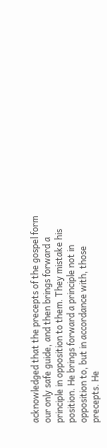acknowledged that the precepts of the gospel form our only safe guide, and then brings forward a principle in opposition to them. They mistake his position. He brings forward a principle not in opposition to, but in accordance with, those precepts. He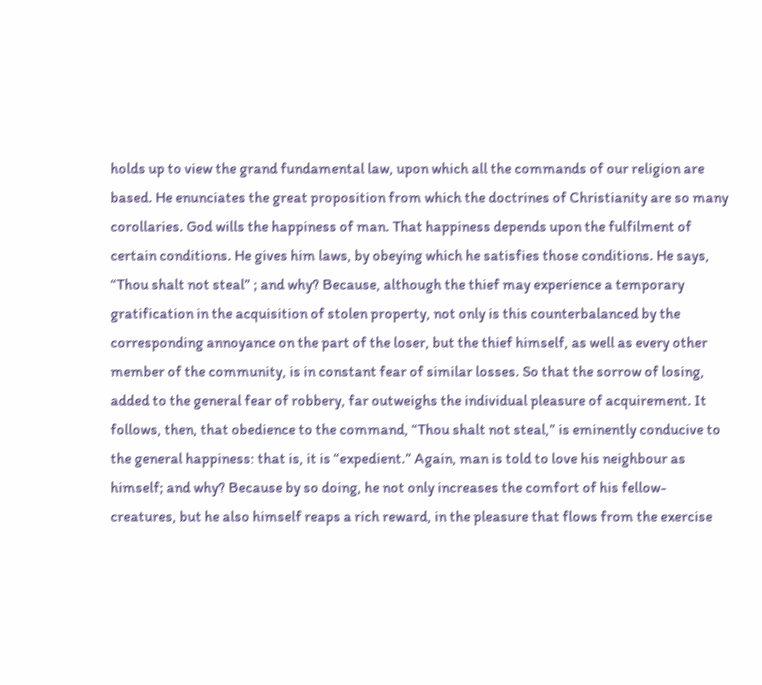holds up to view the grand fundamental law, upon which all the commands of our religion are based. He enunciates the great proposition from which the doctrines of Christianity are so many corollaries. God wills the happiness of man. That happiness depends upon the fulfilment of certain conditions. He gives him laws, by obeying which he satisfies those conditions. He says, “Thou shalt not steal” ; and why? Because, although the thief may experience a temporary gratification in the acquisition of stolen property, not only is this counterbalanced by the corresponding annoyance on the part of the loser, but the thief himself, as well as every other member of the community, is in constant fear of similar losses. So that the sorrow of losing, added to the general fear of robbery, far outweighs the individual pleasure of acquirement. It follows, then, that obedience to the command, “Thou shalt not steal,” is eminently conducive to the general happiness: that is, it is “expedient.” Again, man is told to love his neighbour as himself; and why? Because by so doing, he not only increases the comfort of his fellow-creatures, but he also himself reaps a rich reward, in the pleasure that flows from the exercise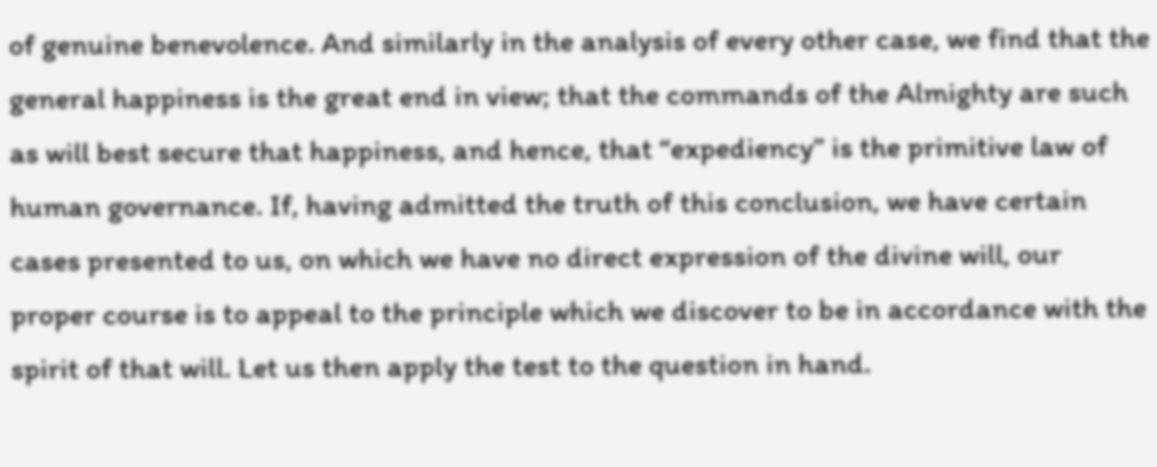of genuine benevolence. And similarly in the analysis of every other case, we find that the general happiness is the great end in view; that the commands of the Almighty are such as will best secure that happiness, and hence, that “expediency” is the primitive law of human governance. If, having admitted the truth of this conclusion, we have certain cases presented to us, on which we have no direct expression of the divine will, our proper course is to appeal to the principle which we discover to be in accordance with the spirit of that will. Let us then apply the test to the question in hand.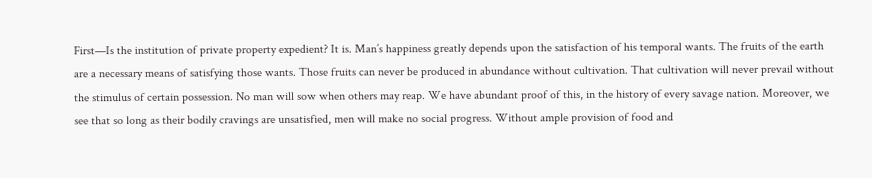First—Is the institution of private property expedient? It is. Man’s happiness greatly depends upon the satisfaction of his temporal wants. The fruits of the earth are a necessary means of satisfying those wants. Those fruits can never be produced in abundance without cultivation. That cultivation will never prevail without the stimulus of certain possession. No man will sow when others may reap. We have abundant proof of this, in the history of every savage nation. Moreover, we see that so long as their bodily cravings are unsatisfied, men will make no social progress. Without ample provision of food and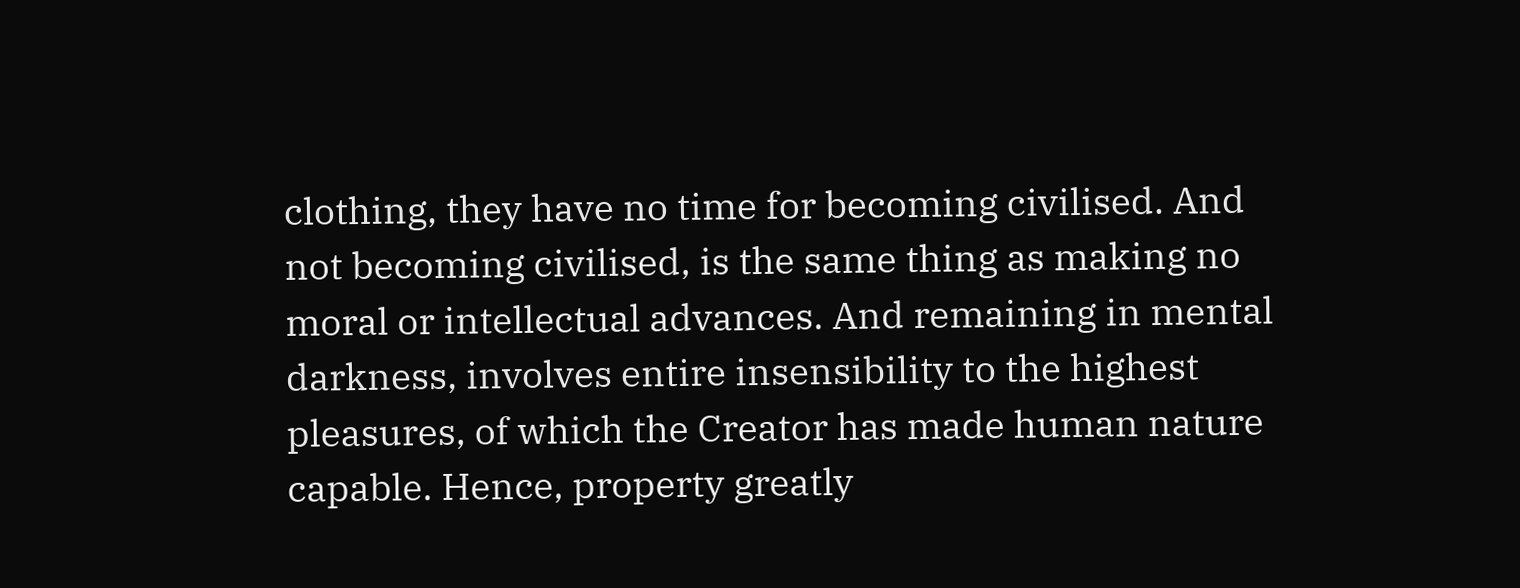clothing, they have no time for becoming civilised. And not becoming civilised, is the same thing as making no moral or intellectual advances. And remaining in mental darkness, involves entire insensibility to the highest pleasures, of which the Creator has made human nature capable. Hence, property greatly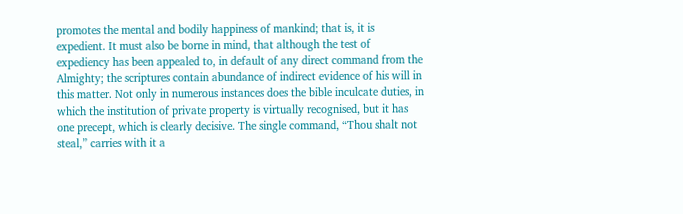promotes the mental and bodily happiness of mankind; that is, it is expedient. It must also be borne in mind, that although the test of expediency has been appealed to, in default of any direct command from the Almighty; the scriptures contain abundance of indirect evidence of his will in this matter. Not only in numerous instances does the bible inculcate duties, in which the institution of private property is virtually recognised, but it has one precept, which is clearly decisive. The single command, “Thou shalt not steal,” carries with it a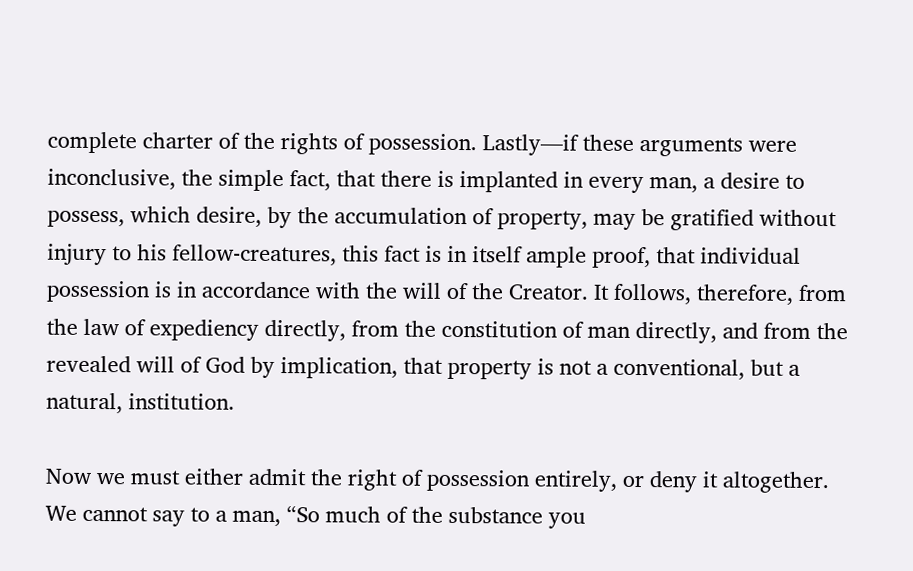complete charter of the rights of possession. Lastly—if these arguments were inconclusive, the simple fact, that there is implanted in every man, a desire to possess, which desire, by the accumulation of property, may be gratified without injury to his fellow-creatures, this fact is in itself ample proof, that individual possession is in accordance with the will of the Creator. It follows, therefore, from the law of expediency directly, from the constitution of man directly, and from the revealed will of God by implication, that property is not a conventional, but a natural, institution.

Now we must either admit the right of possession entirely, or deny it altogether. We cannot say to a man, “So much of the substance you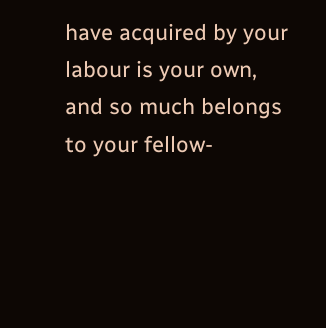have acquired by your labour is your own, and so much belongs to your fellow-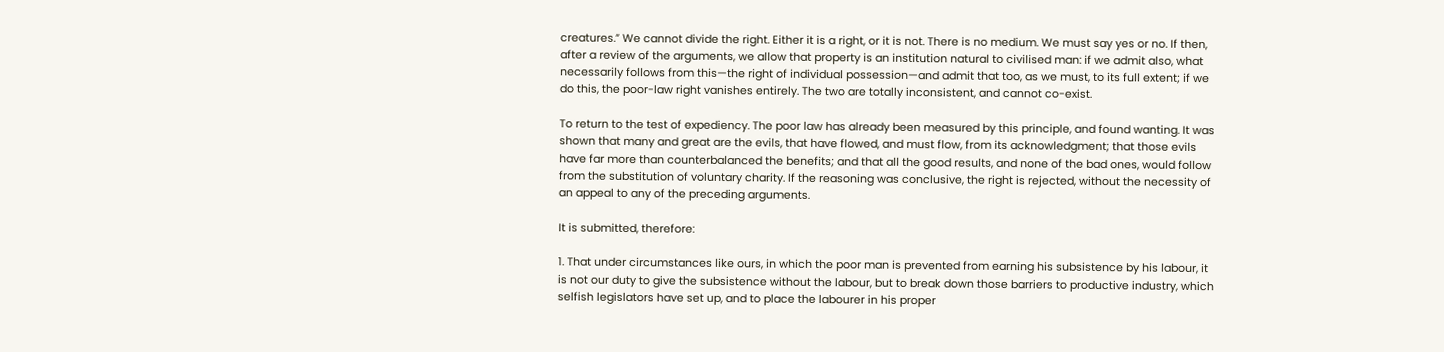creatures.” We cannot divide the right. Either it is a right, or it is not. There is no medium. We must say yes or no. If then, after a review of the arguments, we allow that property is an institution natural to civilised man: if we admit also, what necessarily follows from this—the right of individual possession—and admit that too, as we must, to its full extent; if we do this, the poor-law right vanishes entirely. The two are totally inconsistent, and cannot co-exist.

To return to the test of expediency. The poor law has already been measured by this principle, and found wanting. It was shown that many and great are the evils, that have flowed, and must flow, from its acknowledgment; that those evils have far more than counterbalanced the benefits; and that all the good results, and none of the bad ones, would follow from the substitution of voluntary charity. If the reasoning was conclusive, the right is rejected, without the necessity of an appeal to any of the preceding arguments.

It is submitted, therefore:

1. That under circumstances like ours, in which the poor man is prevented from earning his subsistence by his labour, it is not our duty to give the subsistence without the labour, but to break down those barriers to productive industry, which selfish legislators have set up, and to place the labourer in his proper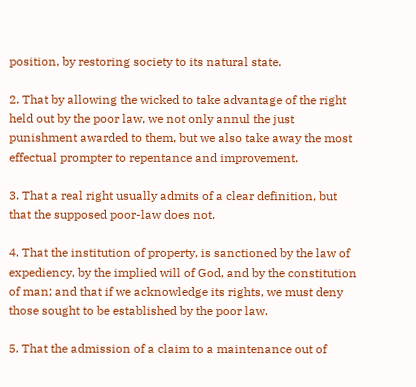position, by restoring society to its natural state.

2. That by allowing the wicked to take advantage of the right held out by the poor law, we not only annul the just punishment awarded to them, but we also take away the most effectual prompter to repentance and improvement.

3. That a real right usually admits of a clear definition, but that the supposed poor-law does not.

4. That the institution of property, is sanctioned by the law of expediency, by the implied will of God, and by the constitution of man; and that if we acknowledge its rights, we must deny those sought to be established by the poor law.

5. That the admission of a claim to a maintenance out of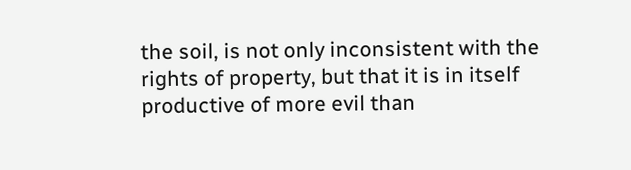the soil, is not only inconsistent with the rights of property, but that it is in itself productive of more evil than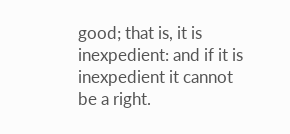good; that is, it is inexpedient: and if it is inexpedient it cannot be a right.